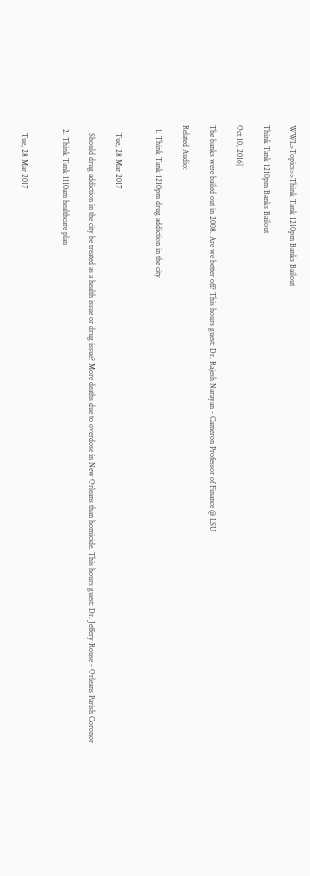WWL>Topics>>Think Tank 1210pm Banks Bailout

Think Tank 1210pm Banks Bailout

Oct 10, 2016|

The banks were bailed out in 2008. Are we better off? This hours guest: Dr. Rajesh Narayan - Cameron Professor of Finance @ LSU

Related Audio:

  1. Think Tank 1210pm drug addiction in the city


    Tue, 28 Mar 2017

    Should drug addiction in the city be treated as a health issue or drug issue? More deaths due to overdose in New Orleans than homicide. This hours guest: Dr. Jeffery Rouse - Orleans Parish Coronor

  2. Think Tank 1110am healthcare plan


    Tue, 28 Mar 2017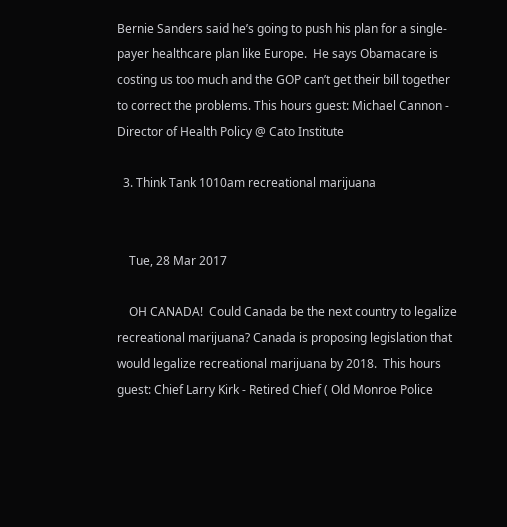Bernie Sanders said he’s going to push his plan for a single-payer healthcare plan like Europe.  He says Obamacare is costing us too much and the GOP can’t get their bill together to correct the problems. This hours guest: Michael Cannon - Director of Health Policy @ Cato Institute

  3. Think Tank 1010am recreational marijuana


    Tue, 28 Mar 2017

    OH CANADA!  Could Canada be the next country to legalize recreational marijuana? Canada is proposing legislation that would legalize recreational marijuana by 2018.  This hours guest: Chief Larry Kirk - Retired Chief ( Old Monroe Police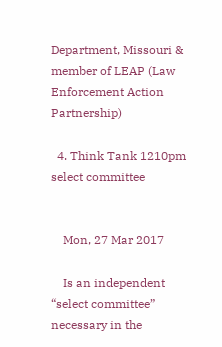Department, Missouri & member of LEAP (Law Enforcement Action Partnership)

  4. Think Tank 1210pm select committee


    Mon, 27 Mar 2017

    Is an independent “select committee” necessary in the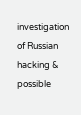investigation of Russian hacking & possible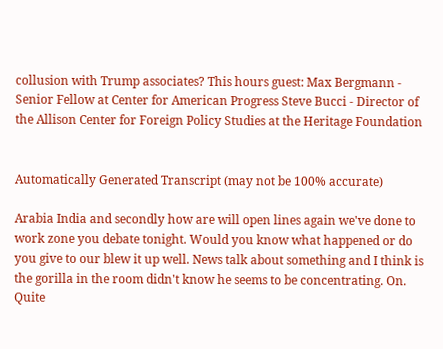collusion with Trump associates? This hours guest: Max Bergmann - Senior Fellow at Center for American Progress Steve Bucci - Director of the Allison Center for Foreign Policy Studies at the Heritage Foundation


Automatically Generated Transcript (may not be 100% accurate)

Arabia India and secondly how are will open lines again we've done to work zone you debate tonight. Would you know what happened or do you give to our blew it up well. News talk about something and I think is the gorilla in the room didn't know he seems to be concentrating. On. Quite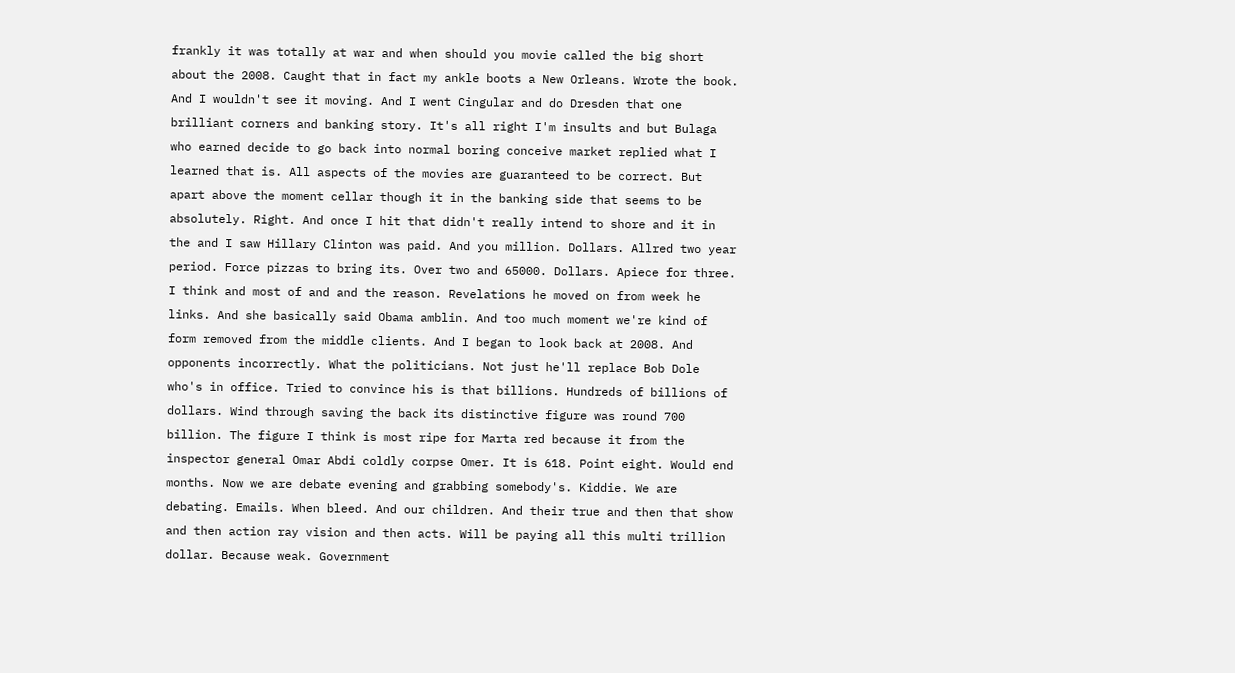frankly it was totally at war and when should you movie called the big short about the 2008. Caught that in fact my ankle boots a New Orleans. Wrote the book. And I wouldn't see it moving. And I went Cingular and do Dresden that one brilliant corners and banking story. It's all right I'm insults and but Bulaga who earned decide to go back into normal boring conceive market replied what I learned that is. All aspects of the movies are guaranteed to be correct. But apart above the moment cellar though it in the banking side that seems to be absolutely. Right. And once I hit that didn't really intend to shore and it in the and I saw Hillary Clinton was paid. And you million. Dollars. Allred two year period. Force pizzas to bring its. Over two and 65000. Dollars. Apiece for three. I think and most of and and the reason. Revelations he moved on from week he links. And she basically said Obama amblin. And too much moment we're kind of form removed from the middle clients. And I began to look back at 2008. And opponents incorrectly. What the politicians. Not just he'll replace Bob Dole who's in office. Tried to convince his is that billions. Hundreds of billions of dollars. Wind through saving the back its distinctive figure was round 700 billion. The figure I think is most ripe for Marta red because it from the inspector general Omar Abdi coldly corpse Omer. It is 618. Point eight. Would end months. Now we are debate evening and grabbing somebody's. Kiddie. We are debating. Emails. When bleed. And our children. And their true and then that show and then action ray vision and then acts. Will be paying all this multi trillion dollar. Because weak. Government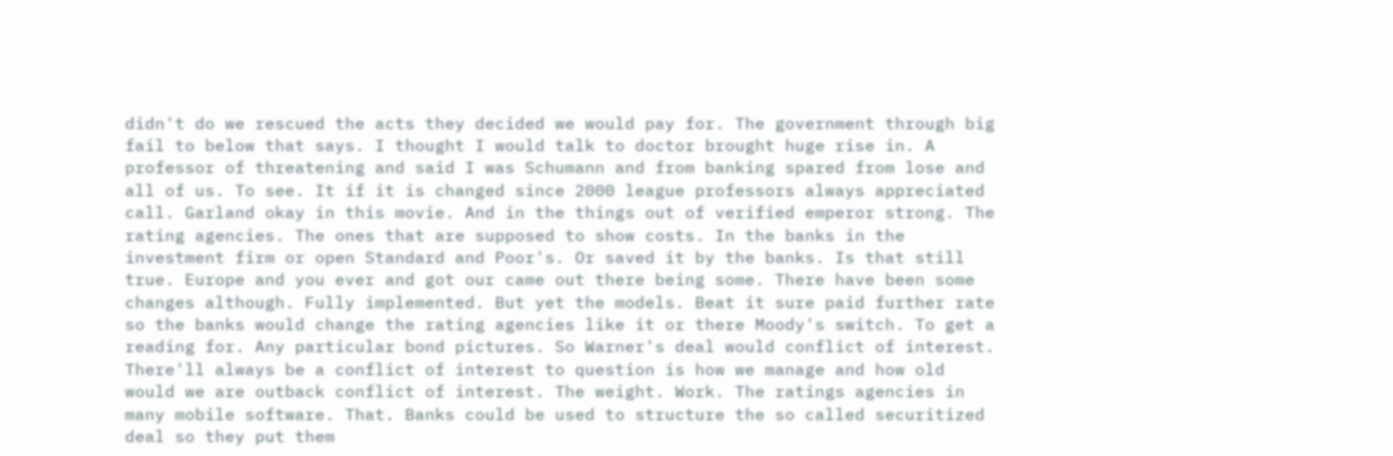didn't do we rescued the acts they decided we would pay for. The government through big fail to below that says. I thought I would talk to doctor brought huge rise in. A professor of threatening and said I was Schumann and from banking spared from lose and all of us. To see. It if it is changed since 2000 league professors always appreciated call. Garland okay in this movie. And in the things out of verified emperor strong. The rating agencies. The ones that are supposed to show costs. In the banks in the investment firm or open Standard and Poor's. Or saved it by the banks. Is that still true. Europe and you ever and got our came out there being some. There have been some changes although. Fully implemented. But yet the models. Beat it sure paid further rate so the banks would change the rating agencies like it or there Moody's switch. To get a reading for. Any particular bond pictures. So Warner's deal would conflict of interest. There'll always be a conflict of interest to question is how we manage and how old would we are outback conflict of interest. The weight. Work. The ratings agencies in many mobile software. That. Banks could be used to structure the so called securitized deal so they put them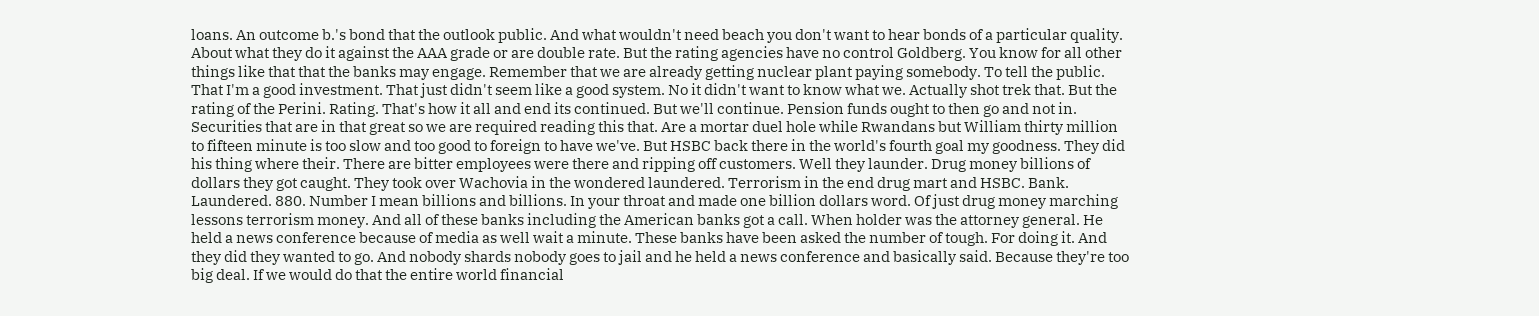loans. An outcome b.'s bond that the outlook public. And what wouldn't need beach you don't want to hear bonds of a particular quality. About what they do it against the AAA grade or are double rate. But the rating agencies have no control Goldberg. You know for all other things like that that the banks may engage. Remember that we are already getting nuclear plant paying somebody. To tell the public. That I'm a good investment. That just didn't seem like a good system. No it didn't want to know what we. Actually shot trek that. But the rating of the Perini. Rating. That's how it all and end its continued. But we'll continue. Pension funds ought to then go and not in. Securities that are in that great so we are required reading this that. Are a mortar duel hole while Rwandans but William thirty million to fifteen minute is too slow and too good to foreign to have we've. But HSBC back there in the world's fourth goal my goodness. They did his thing where their. There are bitter employees were there and ripping off customers. Well they launder. Drug money billions of dollars they got caught. They took over Wachovia in the wondered laundered. Terrorism in the end drug mart and HSBC. Bank. Laundered. 880. Number I mean billions and billions. In your throat and made one billion dollars word. Of just drug money marching lessons terrorism money. And all of these banks including the American banks got a call. When holder was the attorney general. He held a news conference because of media as well wait a minute. These banks have been asked the number of tough. For doing it. And they did they wanted to go. And nobody shards nobody goes to jail and he held a news conference and basically said. Because they're too big deal. If we would do that the entire world financial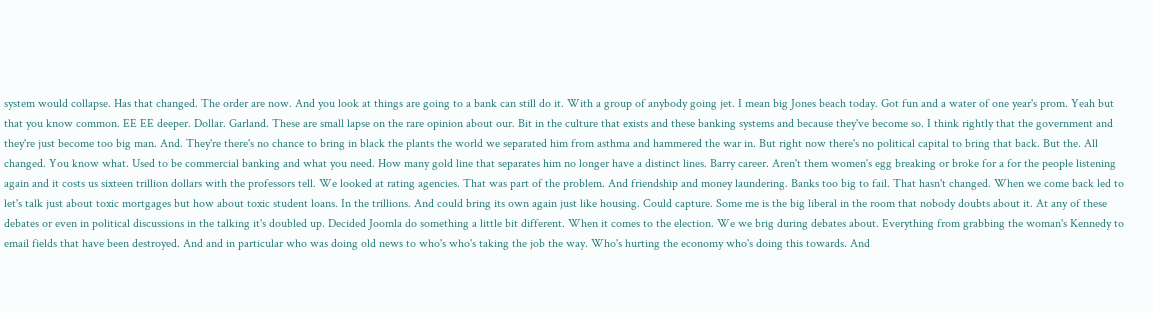system would collapse. Has that changed. The order are now. And you look at things are going to a bank can still do it. With a group of anybody going jet. I mean big Jones beach today. Got fun and a water of one year's prom. Yeah but that you know common. EE EE deeper. Dollar. Garland. These are small lapse on the rare opinion about our. Bit in the culture that exists and these banking systems and because they've become so. I think rightly that the government and they're just become too big man. And. They're there's no chance to bring in black the plants the world we separated him from asthma and hammered the war in. But right now there's no political capital to bring that back. But the. All changed. You know what. Used to be commercial banking and what you need. How many gold line that separates him no longer have a distinct lines. Barry career. Aren't them women's egg breaking or broke for a for the people listening again and it costs us sixteen trillion dollars with the professors tell. We looked at rating agencies. That was part of the problem. And friendship and money laundering. Banks too big to fail. That hasn't changed. When we come back led to let's talk just about toxic mortgages but how about toxic student loans. In the trillions. And could bring its own again just like housing. Could capture. Some me is the big liberal in the room that nobody doubts about it. At any of these debates or even in political discussions in the talking it's doubled up. Decided Joomla do something a little bit different. When it comes to the election. We we brig during debates about. Everything from grabbing the woman's Kennedy to email fields that have been destroyed. And and in particular who was doing old news to who's who's taking the job the way. Who's hurting the economy who's doing this towards. And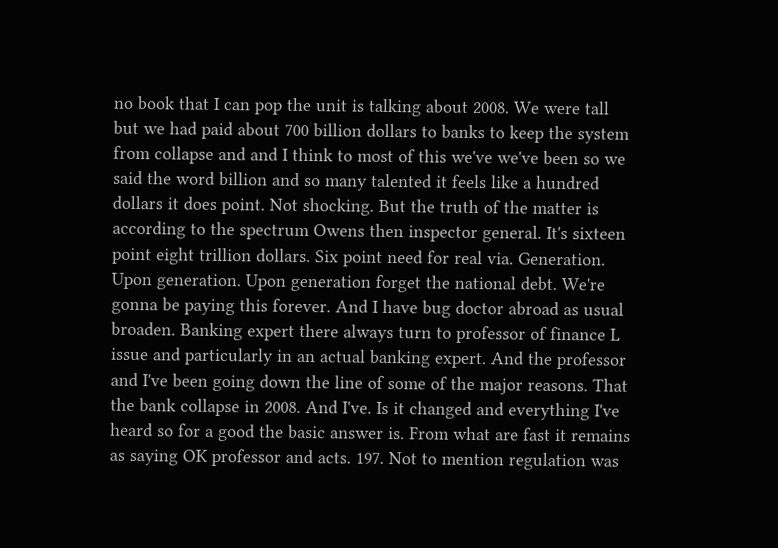no book that I can pop the unit is talking about 2008. We were tall but we had paid about 700 billion dollars to banks to keep the system from collapse and and I think to most of this we've we've been so we said the word billion and so many talented it feels like a hundred dollars it does point. Not shocking. But the truth of the matter is according to the spectrum Owens then inspector general. It's sixteen point eight trillion dollars. Six point need for real via. Generation. Upon generation. Upon generation forget the national debt. We're gonna be paying this forever. And I have bug doctor abroad as usual broaden. Banking expert there always turn to professor of finance L issue and particularly in an actual banking expert. And the professor and I've been going down the line of some of the major reasons. That the bank collapse in 2008. And I've. Is it changed and everything I've heard so for a good the basic answer is. From what are fast it remains as saying OK professor and acts. 197. Not to mention regulation was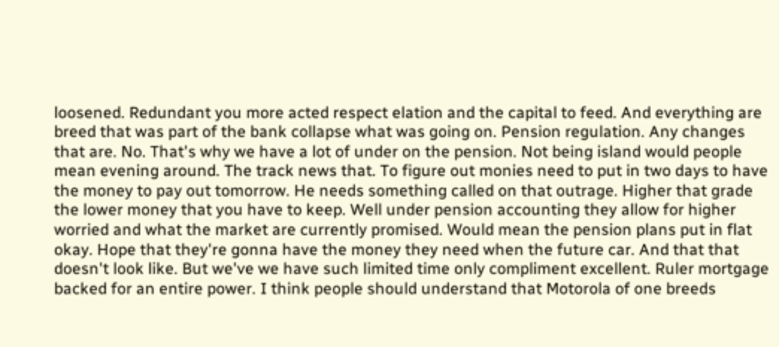loosened. Redundant you more acted respect elation and the capital to feed. And everything are breed that was part of the bank collapse what was going on. Pension regulation. Any changes that are. No. That's why we have a lot of under on the pension. Not being island would people mean evening around. The track news that. To figure out monies need to put in two days to have the money to pay out tomorrow. He needs something called on that outrage. Higher that grade the lower money that you have to keep. Well under pension accounting they allow for higher worried and what the market are currently promised. Would mean the pension plans put in flat okay. Hope that they're gonna have the money they need when the future car. And that that doesn't look like. But we've we have such limited time only compliment excellent. Ruler mortgage backed for an entire power. I think people should understand that Motorola of one breeds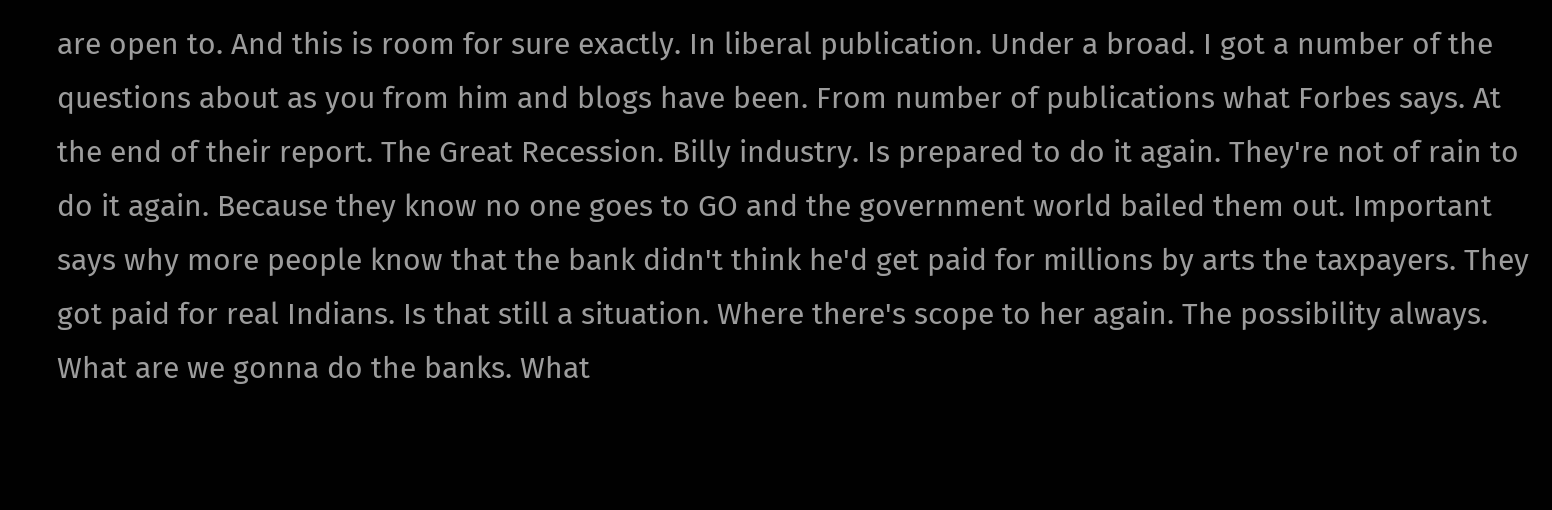are open to. And this is room for sure exactly. In liberal publication. Under a broad. I got a number of the questions about as you from him and blogs have been. From number of publications what Forbes says. At the end of their report. The Great Recession. Billy industry. Is prepared to do it again. They're not of rain to do it again. Because they know no one goes to GO and the government world bailed them out. Important says why more people know that the bank didn't think he'd get paid for millions by arts the taxpayers. They got paid for real Indians. Is that still a situation. Where there's scope to her again. The possibility always. What are we gonna do the banks. What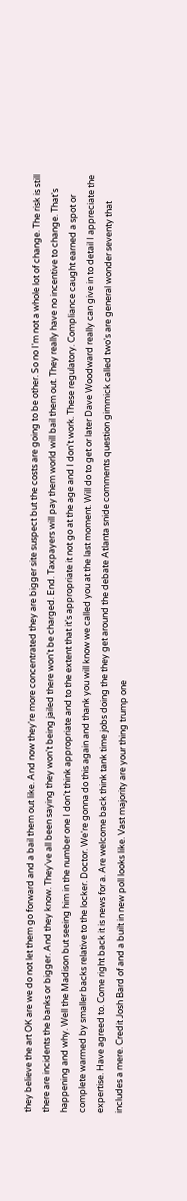they believe the art OK are we do not let them go forward and a bail them out like. And now they're more concentrated they are bigger site suspect but the costs are going to be other. So no I'm not a whole lot of change. The risk is still there are incidents the banks or bigger. And they know. They've all been saying they won't being jailed there won't be charged. End. Taxpayers will pay them world will bail them out. They really have no incentive to change. That's happening and why. Well the Madison but seeing him in the number one I don't think appropriate and to the extent that it's appropriate it not go at the age and I don't work. These regulatory. Compliance caught earned a spot or complete warmed by smaller backs relative to the locker. Doctor. We're gonna do this again and thank you will know we called you at the last moment. Will do to get or later Dave Woodward really can give in to detail I appreciate the expertise. Have agreed to. Come right back it is news for a. Are welcome back think tank time jobs doing the they get around the debate Atlanta snide comments question gimmick called two's are general wonder seventy that includes a mere. Credit Josh Bard of and a built in new poll looks like. Vast majority are your thing trump one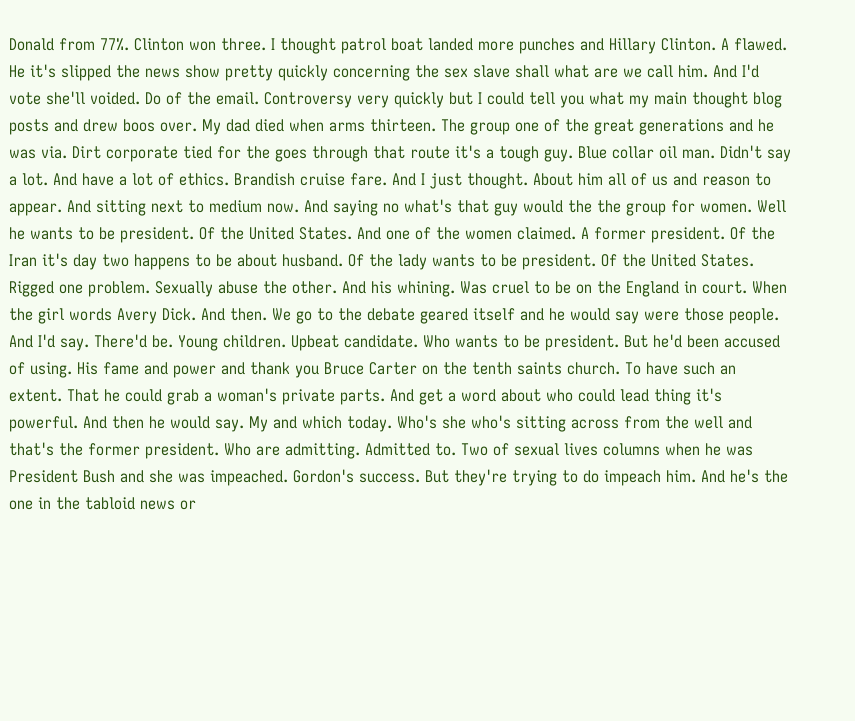Donald from 77%. Clinton won three. I thought patrol boat landed more punches and Hillary Clinton. A flawed. He it's slipped the news show pretty quickly concerning the sex slave shall what are we call him. And I'd vote she'll voided. Do of the email. Controversy very quickly but I could tell you what my main thought blog posts and drew boos over. My dad died when arms thirteen. The group one of the great generations and he was via. Dirt corporate tied for the goes through that route it's a tough guy. Blue collar oil man. Didn't say a lot. And have a lot of ethics. Brandish cruise fare. And I just thought. About him all of us and reason to appear. And sitting next to medium now. And saying no what's that guy would the the group for women. Well he wants to be president. Of the United States. And one of the women claimed. A former president. Of the Iran it's day two happens to be about husband. Of the lady wants to be president. Of the United States. Rigged one problem. Sexually abuse the other. And his whining. Was cruel to be on the England in court. When the girl words Avery Dick. And then. We go to the debate geared itself and he would say were those people. And I'd say. There'd be. Young children. Upbeat candidate. Who wants to be president. But he'd been accused of using. His fame and power and thank you Bruce Carter on the tenth saints church. To have such an extent. That he could grab a woman's private parts. And get a word about who could lead thing it's powerful. And then he would say. My and which today. Who's she who's sitting across from the well and that's the former president. Who are admitting. Admitted to. Two of sexual lives columns when he was President Bush and she was impeached. Gordon's success. But they're trying to do impeach him. And he's the one in the tabloid news or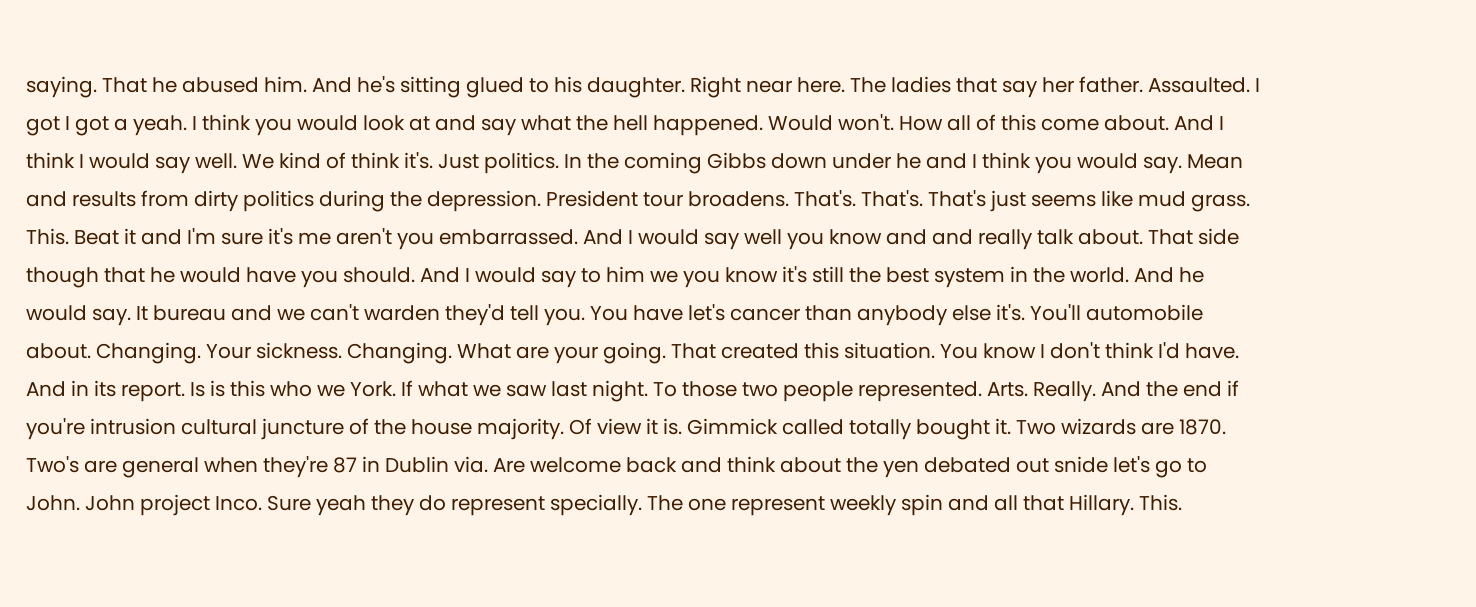saying. That he abused him. And he's sitting glued to his daughter. Right near here. The ladies that say her father. Assaulted. I got I got a yeah. I think you would look at and say what the hell happened. Would won't. How all of this come about. And I think I would say well. We kind of think it's. Just politics. In the coming Gibbs down under he and I think you would say. Mean and results from dirty politics during the depression. President tour broadens. That's. That's. That's just seems like mud grass. This. Beat it and I'm sure it's me aren't you embarrassed. And I would say well you know and and really talk about. That side though that he would have you should. And I would say to him we you know it's still the best system in the world. And he would say. It bureau and we can't warden they'd tell you. You have let's cancer than anybody else it's. You'll automobile about. Changing. Your sickness. Changing. What are your going. That created this situation. You know I don't think I'd have. And in its report. Is is this who we York. If what we saw last night. To those two people represented. Arts. Really. And the end if you're intrusion cultural juncture of the house majority. Of view it is. Gimmick called totally bought it. Two wizards are 1870. Two's are general when they're 87 in Dublin via. Are welcome back and think about the yen debated out snide let's go to John. John project Inco. Sure yeah they do represent specially. The one represent weekly spin and all that Hillary. This.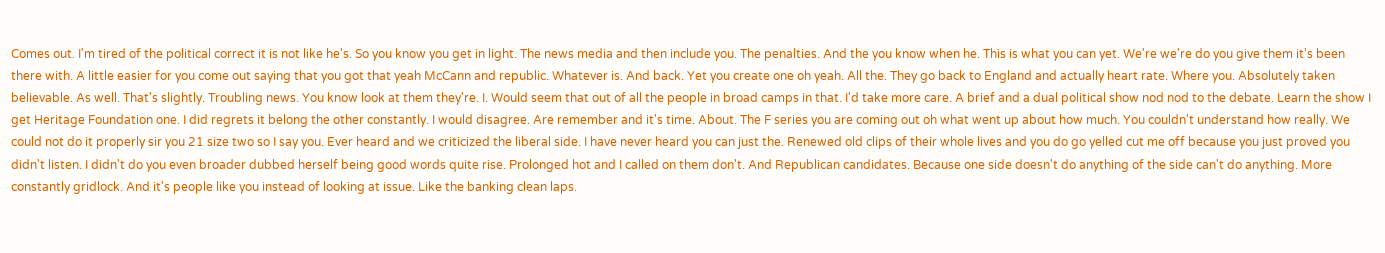Comes out. I'm tired of the political correct it is not like he's. So you know you get in light. The news media and then include you. The penalties. And the you know when he. This is what you can yet. We're we're do you give them it's been there with. A little easier for you come out saying that you got that yeah McCann and republic. Whatever is. And back. Yet you create one oh yeah. All the. They go back to England and actually heart rate. Where you. Absolutely taken believable. As well. That's slightly. Troubling news. You know look at them they're. I. Would seem that out of all the people in broad camps in that. I'd take more care. A brief and a dual political show nod nod to the debate. Learn the show I get Heritage Foundation one. I did regrets it belong the other constantly. I would disagree. Are remember and it's time. About. The F series you are coming out oh what went up about how much. You couldn't understand how really. We could not do it properly sir you 21 size two so I say you. Ever heard and we criticized the liberal side. I have never heard you can just the. Renewed old clips of their whole lives and you do go yelled cut me off because you just proved you didn't listen. I didn't do you even broader dubbed herself being good words quite rise. Prolonged hot and I called on them don't. And Republican candidates. Because one side doesn't do anything of the side can't do anything. More constantly gridlock. And it's people like you instead of looking at issue. Like the banking clean laps.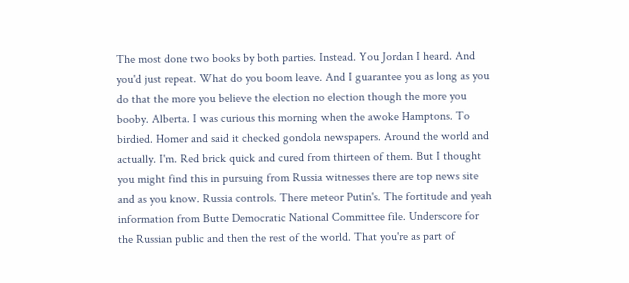The most done two books by both parties. Instead. You Jordan I heard. And you'd just repeat. What do you boom leave. And I guarantee you as long as you do that the more you believe the election no election though the more you booby. Alberta. I was curious this morning when the awoke Hamptons. To birdied. Homer and said it checked gondola newspapers. Around the world and actually. I'm. Red brick quick and cured from thirteen of them. But I thought you might find this in pursuing from Russia witnesses there are top news site and as you know. Russia controls. There meteor Putin's. The fortitude and yeah information from Butte Democratic National Committee file. Underscore for the Russian public and then the rest of the world. That you're as part of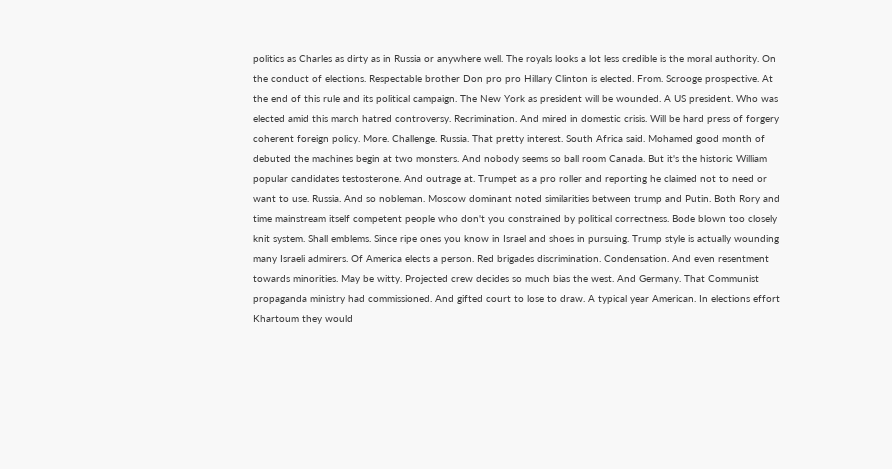politics as Charles as dirty as in Russia or anywhere well. The royals looks a lot less credible is the moral authority. On the conduct of elections. Respectable brother Don pro pro Hillary Clinton is elected. From. Scrooge prospective. At the end of this rule and its political campaign. The New York as president will be wounded. A US president. Who was elected amid this march hatred controversy. Recrimination. And mired in domestic crisis. Will be hard press of forgery coherent foreign policy. More. Challenge. Russia. That pretty interest. South Africa said. Mohamed good month of debuted the machines begin at two monsters. And nobody seems so ball room Canada. But it's the historic William popular candidates testosterone. And outrage at. Trumpet as a pro roller and reporting he claimed not to need or want to use. Russia. And so nobleman. Moscow dominant noted similarities between trump and Putin. Both Rory and time mainstream itself competent people who don't you constrained by political correctness. Bode blown too closely knit system. Shall emblems. Since ripe ones you know in Israel and shoes in pursuing. Trump style is actually wounding many Israeli admirers. Of America elects a person. Red brigades discrimination. Condensation. And even resentment towards minorities. May be witty. Projected crew decides so much bias the west. And Germany. That Communist propaganda ministry had commissioned. And gifted court to lose to draw. A typical year American. In elections effort Khartoum they would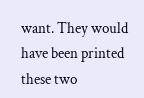want. They would have been printed these two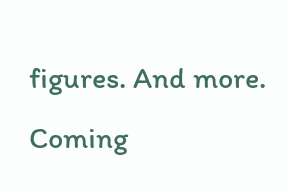figures. And more. Coming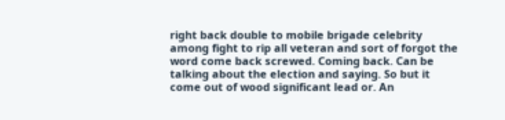right back double to mobile brigade celebrity among fight to rip all veteran and sort of forgot the word come back screwed. Coming back. Can be talking about the election and saying. So but it come out of wood significant lead or. An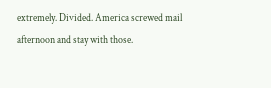extremely. Divided. America screwed mail afternoon and stay with those.